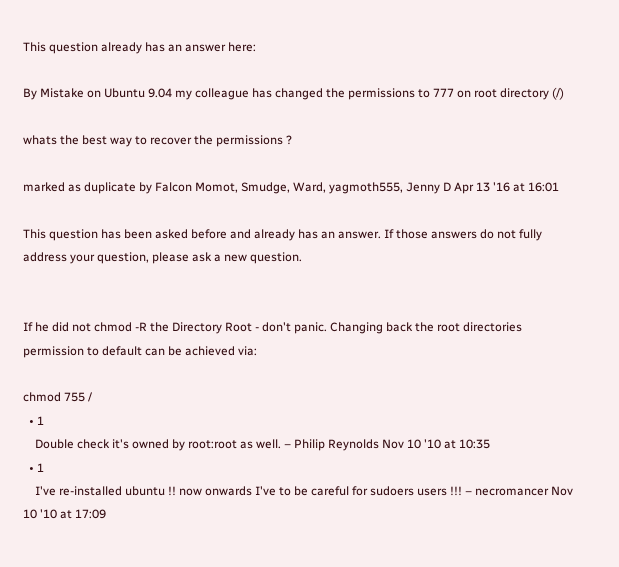This question already has an answer here:

By Mistake on Ubuntu 9.04 my colleague has changed the permissions to 777 on root directory (/)

whats the best way to recover the permissions ?

marked as duplicate by Falcon Momot, Smudge, Ward, yagmoth555, Jenny D Apr 13 '16 at 16:01

This question has been asked before and already has an answer. If those answers do not fully address your question, please ask a new question.


If he did not chmod -R the Directory Root - don't panic. Changing back the root directories permission to default can be achieved via:

chmod 755 /
  • 1
    Double check it's owned by root:root as well. – Philip Reynolds Nov 10 '10 at 10:35
  • 1
    I've re-installed ubuntu !! now onwards I've to be careful for sudoers users !!! – necromancer Nov 10 '10 at 17:09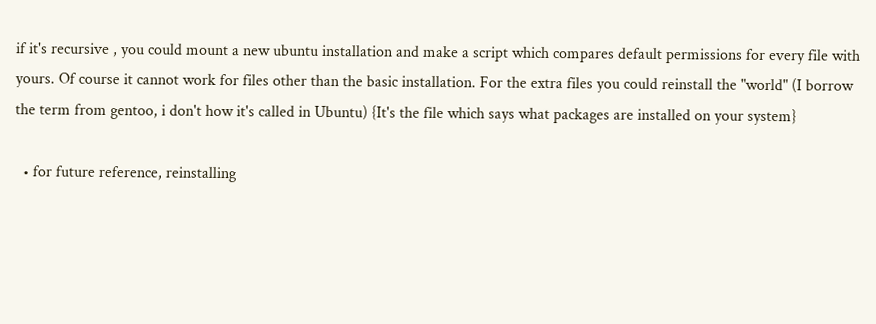if it's recursive , you could mount a new ubuntu installation and make a script which compares default permissions for every file with yours. Of course it cannot work for files other than the basic installation. For the extra files you could reinstall the "world" (I borrow the term from gentoo, i don't how it's called in Ubuntu) {It's the file which says what packages are installed on your system}

  • for future reference, reinstalling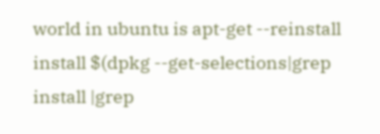world in ubuntu is apt-get --reinstall install $(dpkg --get-selections|grep install |grep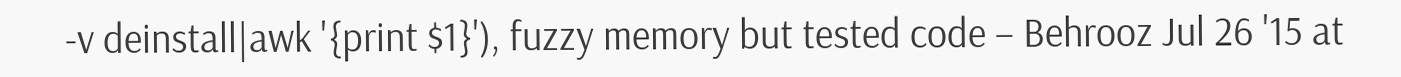-v deinstall|awk '{print $1}'), fuzzy memory but tested code – Behrooz Jul 26 '15 at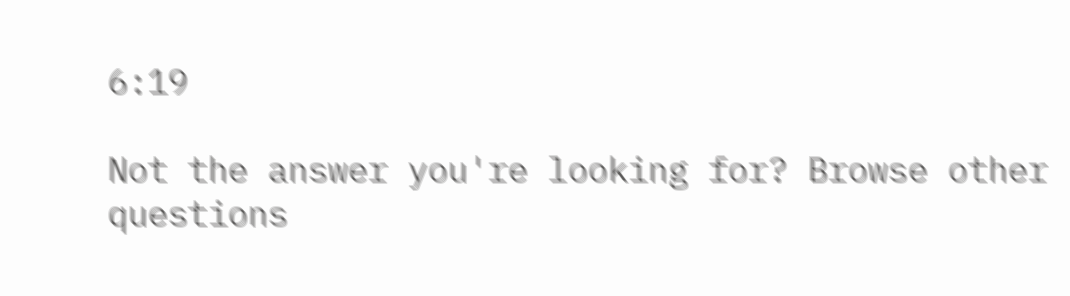6:19

Not the answer you're looking for? Browse other questions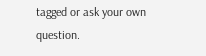tagged or ask your own question.